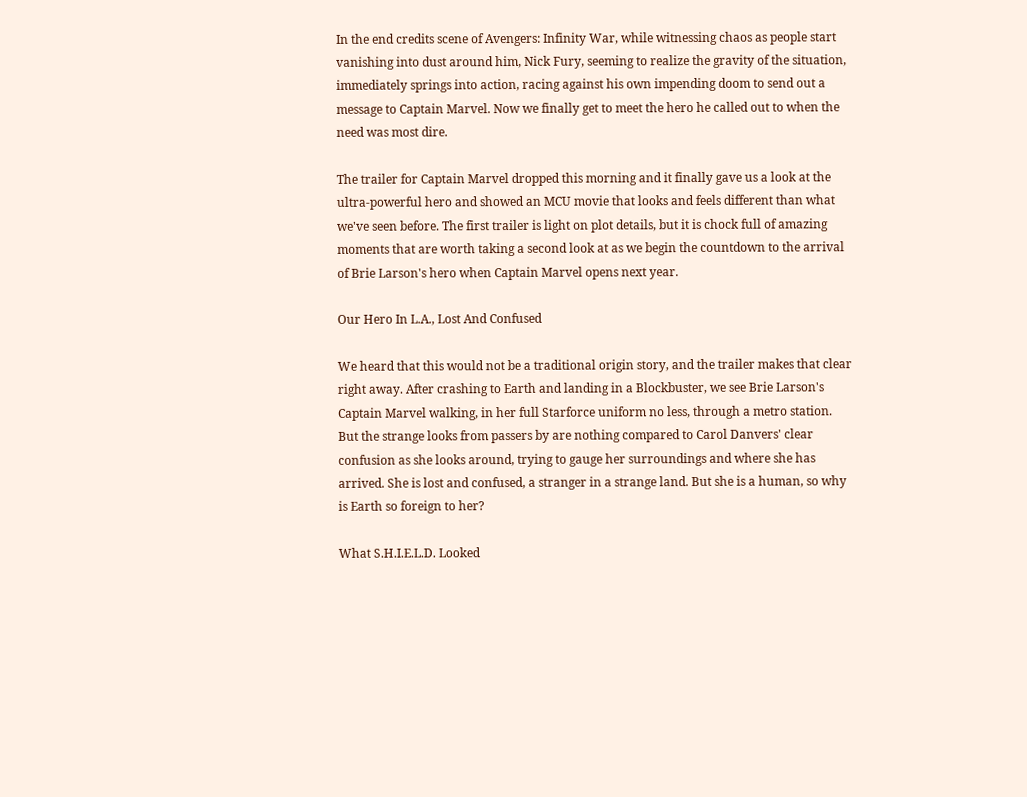In the end credits scene of Avengers: Infinity War, while witnessing chaos as people start vanishing into dust around him, Nick Fury, seeming to realize the gravity of the situation, immediately springs into action, racing against his own impending doom to send out a message to Captain Marvel. Now we finally get to meet the hero he called out to when the need was most dire.

The trailer for Captain Marvel dropped this morning and it finally gave us a look at the ultra-powerful hero and showed an MCU movie that looks and feels different than what we've seen before. The first trailer is light on plot details, but it is chock full of amazing moments that are worth taking a second look at as we begin the countdown to the arrival of Brie Larson's hero when Captain Marvel opens next year.

Our Hero In L.A., Lost And Confused

We heard that this would not be a traditional origin story, and the trailer makes that clear right away. After crashing to Earth and landing in a Blockbuster, we see Brie Larson's Captain Marvel walking, in her full Starforce uniform no less, through a metro station. But the strange looks from passers by are nothing compared to Carol Danvers' clear confusion as she looks around, trying to gauge her surroundings and where she has arrived. She is lost and confused, a stranger in a strange land. But she is a human, so why is Earth so foreign to her?

What S.H.I.E.L.D. Looked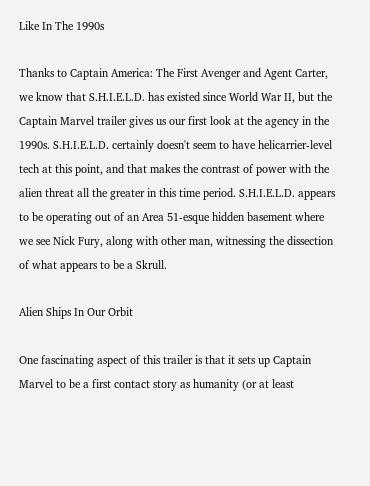Like In The 1990s

Thanks to Captain America: The First Avenger and Agent Carter, we know that S.H.I.E.L.D. has existed since World War II, but the Captain Marvel trailer gives us our first look at the agency in the 1990s. S.H.I.E.L.D. certainly doesn't seem to have helicarrier-level tech at this point, and that makes the contrast of power with the alien threat all the greater in this time period. S.H.I.E.L.D. appears to be operating out of an Area 51-esque hidden basement where we see Nick Fury, along with other man, witnessing the dissection of what appears to be a Skrull.

Alien Ships In Our Orbit

One fascinating aspect of this trailer is that it sets up Captain Marvel to be a first contact story as humanity (or at least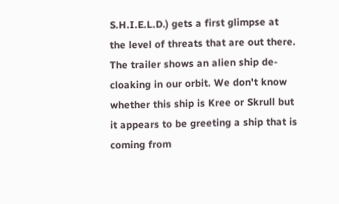S.H.I.E.L.D.) gets a first glimpse at the level of threats that are out there. The trailer shows an alien ship de-cloaking in our orbit. We don't know whether this ship is Kree or Skrull but it appears to be greeting a ship that is coming from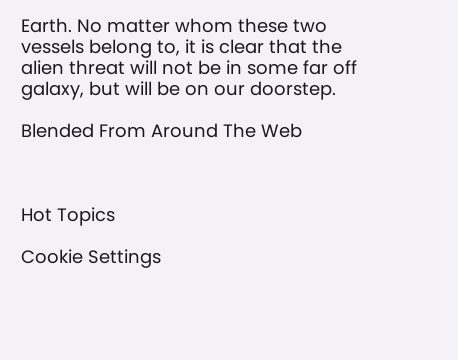Earth. No matter whom these two vessels belong to, it is clear that the alien threat will not be in some far off galaxy, but will be on our doorstep.

Blended From Around The Web



Hot Topics

Cookie Settings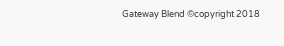Gateway Blend ©copyright 2018